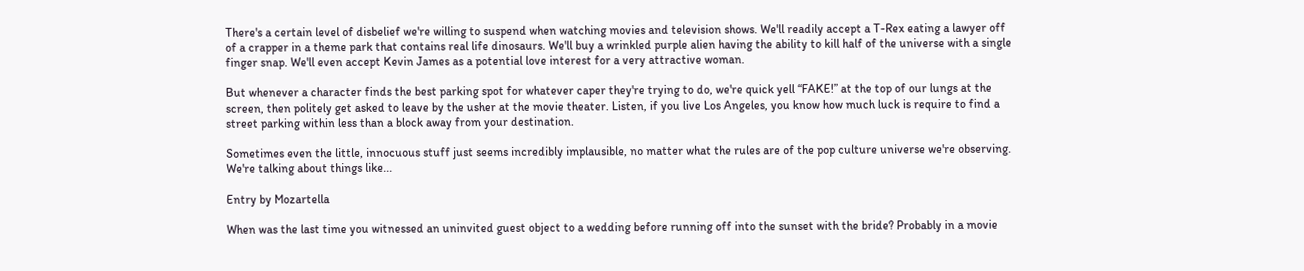There's a certain level of disbelief we're willing to suspend when watching movies and television shows. We'll readily accept a T-Rex eating a lawyer off of a crapper in a theme park that contains real life dinosaurs. We'll buy a wrinkled purple alien having the ability to kill half of the universe with a single finger snap. We'll even accept Kevin James as a potential love interest for a very attractive woman.

But whenever a character finds the best parking spot for whatever caper they're trying to do, we're quick yell “FAKE!” at the top of our lungs at the screen, then politely get asked to leave by the usher at the movie theater. Listen, if you live Los Angeles, you know how much luck is require to find a street parking within less than a block away from your destination.

Sometimes even the little, innocuous stuff just seems incredibly implausible, no matter what the rules are of the pop culture universe we're observing. We're talking about things like...

Entry by Mozartella

When was the last time you witnessed an uninvited guest object to a wedding before running off into the sunset with the bride? Probably in a movie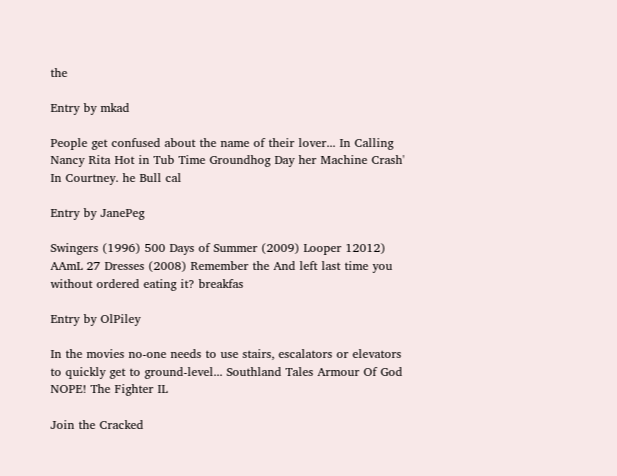the

Entry by mkad

People get confused about the name of their lover... In Calling Nancy Rita Hot in Tub Time Groundhog Day her Machine Crash' In Courtney. he Bull cal

Entry by JanePeg

Swingers (1996) 500 Days of Summer (2009) Looper 12012) AAmL 27 Dresses (2008) Remember the And left last time you without ordered eating it? breakfas

Entry by OlPiley

In the movies no-one needs to use stairs, escalators or elevators to quickly get to ground-level... Southland Tales Armour Of God NOPE! The Fighter IL

Join the Cracked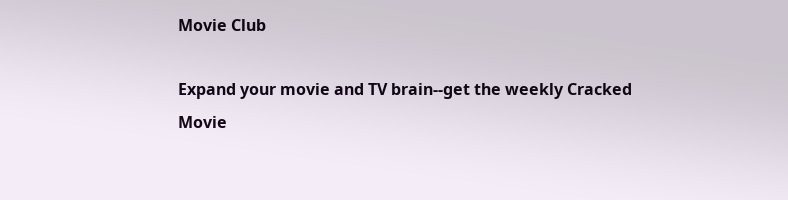Movie Club

Expand your movie and TV brain--get the weekly Cracked Movie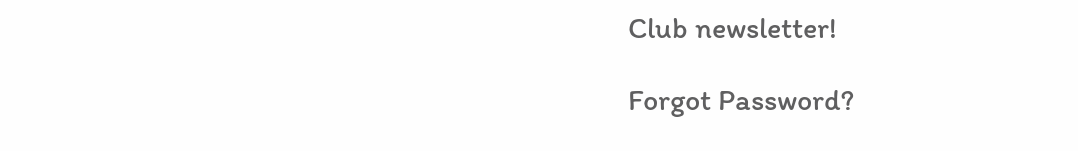Club newsletter!

Forgot Password?